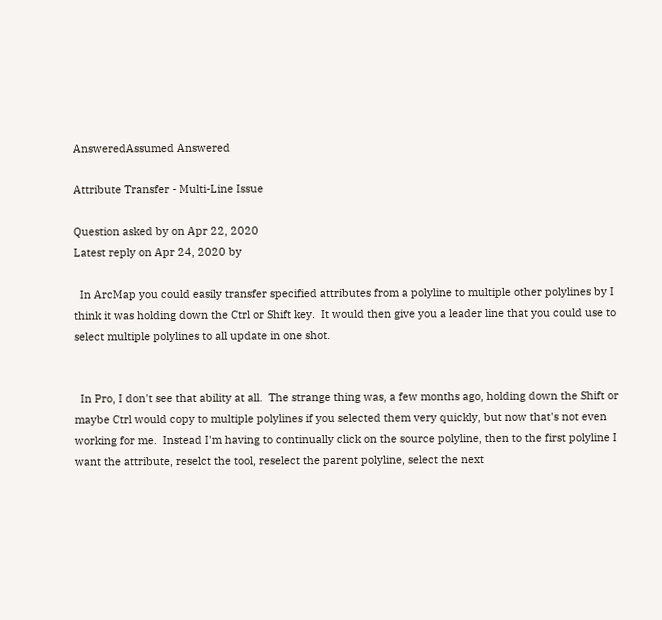AnsweredAssumed Answered

Attribute Transfer - Multi-Line Issue

Question asked by on Apr 22, 2020
Latest reply on Apr 24, 2020 by

  In ArcMap you could easily transfer specified attributes from a polyline to multiple other polylines by I think it was holding down the Ctrl or Shift key.  It would then give you a leader line that you could use to select multiple polylines to all update in one shot.


  In Pro, I don't see that ability at all.  The strange thing was, a few months ago, holding down the Shift or maybe Ctrl would copy to multiple polylines if you selected them very quickly, but now that's not even working for me.  Instead I'm having to continually click on the source polyline, then to the first polyline I want the attribute, reselct the tool, reselect the parent polyline, select the next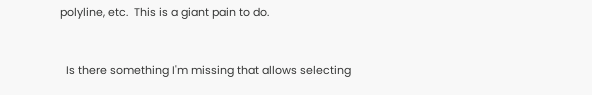polyline, etc.  This is a giant pain to do.


  Is there something I'm missing that allows selecting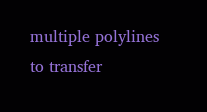multiple polylines to transfer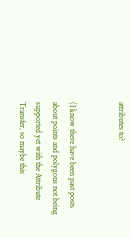attributes to?


(I know there have been past posts about points and polygons not being supported yet with the Attribute Transfer, so maybe this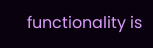functionality is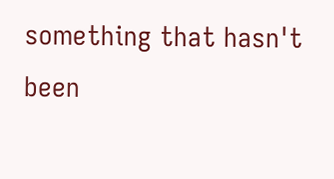something that hasn't been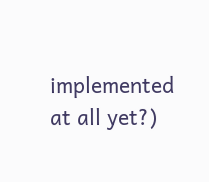implemented at all yet?)